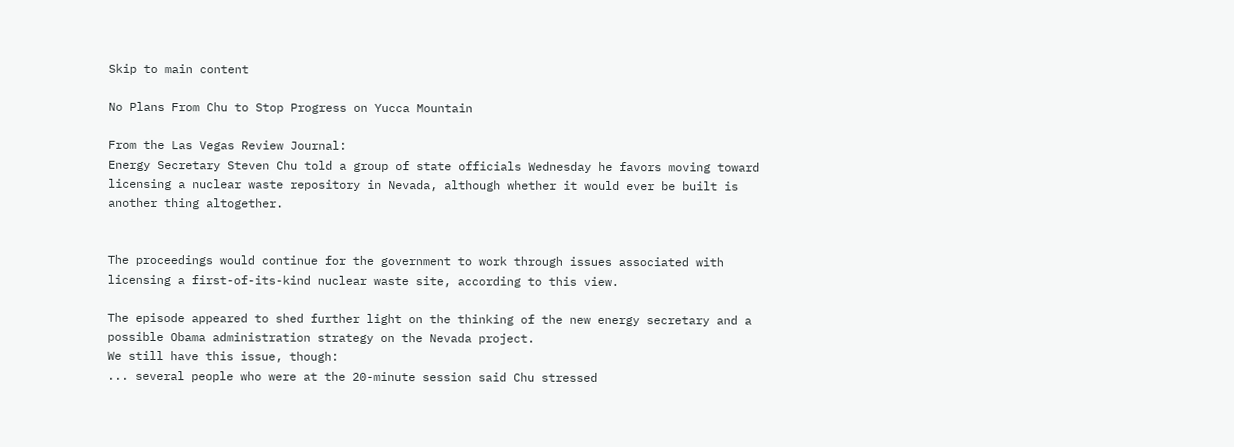Skip to main content

No Plans From Chu to Stop Progress on Yucca Mountain

From the Las Vegas Review Journal:
Energy Secretary Steven Chu told a group of state officials Wednesday he favors moving toward licensing a nuclear waste repository in Nevada, although whether it would ever be built is another thing altogether.


The proceedings would continue for the government to work through issues associated with licensing a first-of-its-kind nuclear waste site, according to this view.

The episode appeared to shed further light on the thinking of the new energy secretary and a possible Obama administration strategy on the Nevada project.
We still have this issue, though:
... several people who were at the 20-minute session said Chu stressed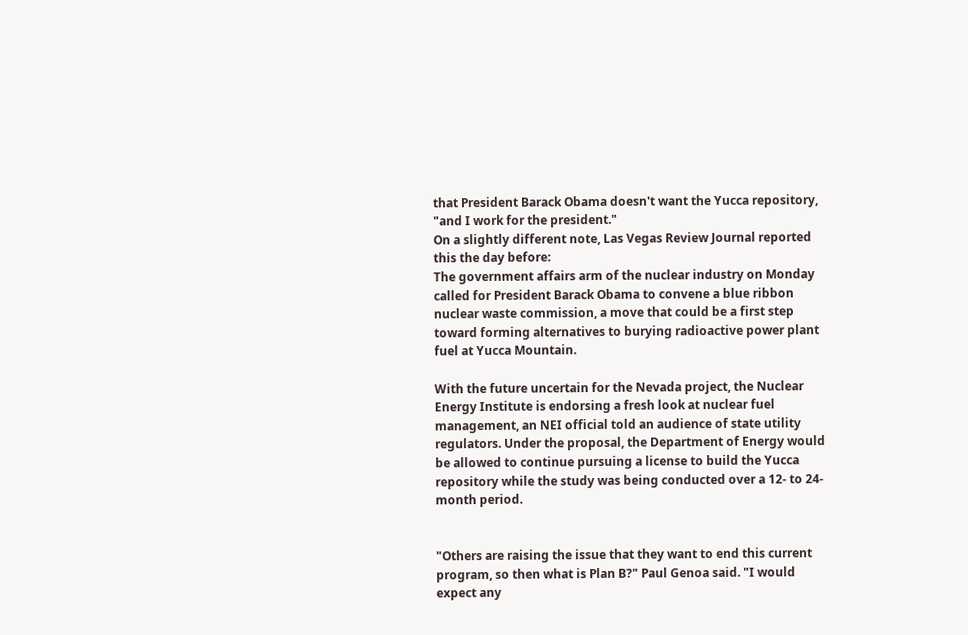that President Barack Obama doesn't want the Yucca repository, "and I work for the president."
On a slightly different note, Las Vegas Review Journal reported this the day before:
The government affairs arm of the nuclear industry on Monday called for President Barack Obama to convene a blue ribbon nuclear waste commission, a move that could be a first step toward forming alternatives to burying radioactive power plant fuel at Yucca Mountain.

With the future uncertain for the Nevada project, the Nuclear Energy Institute is endorsing a fresh look at nuclear fuel management, an NEI official told an audience of state utility regulators. Under the proposal, the Department of Energy would be allowed to continue pursuing a license to build the Yucca repository while the study was being conducted over a 12- to 24-month period.


"Others are raising the issue that they want to end this current program, so then what is Plan B?" Paul Genoa said. "I would expect any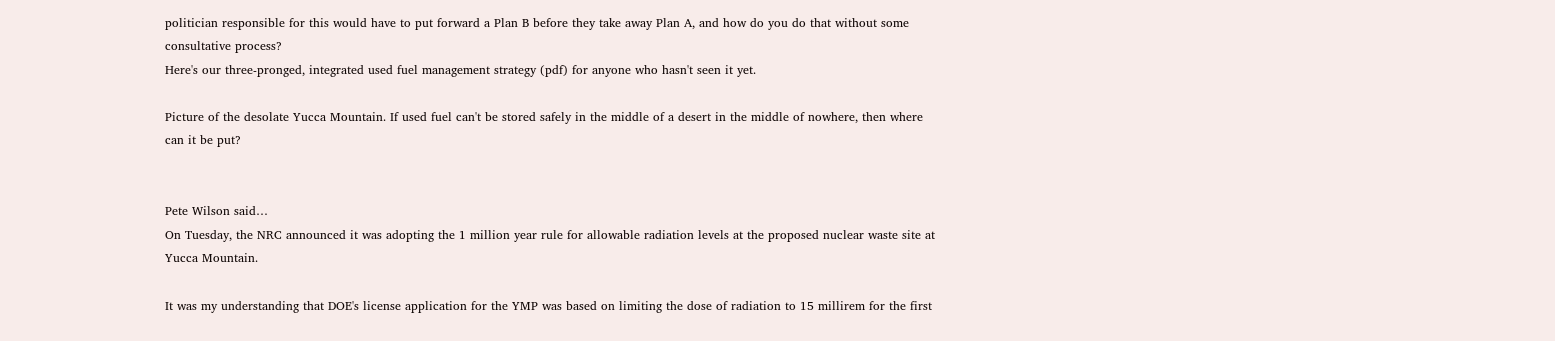politician responsible for this would have to put forward a Plan B before they take away Plan A, and how do you do that without some consultative process?
Here's our three-pronged, integrated used fuel management strategy (pdf) for anyone who hasn't seen it yet.

Picture of the desolate Yucca Mountain. If used fuel can't be stored safely in the middle of a desert in the middle of nowhere, then where can it be put?


Pete Wilson said…
On Tuesday, the NRC announced it was adopting the 1 million year rule for allowable radiation levels at the proposed nuclear waste site at Yucca Mountain.

It was my understanding that DOE's license application for the YMP was based on limiting the dose of radiation to 15 millirem for the first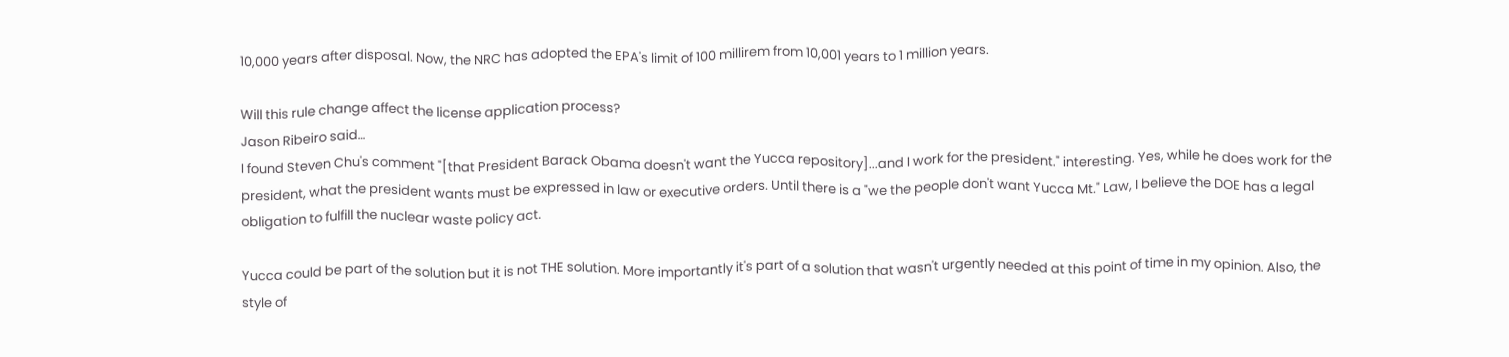10,000 years after disposal. Now, the NRC has adopted the EPA's limit of 100 millirem from 10,001 years to 1 million years.

Will this rule change affect the license application process?
Jason Ribeiro said…
I found Steven Chu's comment "[that President Barack Obama doesn't want the Yucca repository]...and I work for the president." interesting. Yes, while he does work for the president, what the president wants must be expressed in law or executive orders. Until there is a "we the people don't want Yucca Mt." Law, I believe the DOE has a legal obligation to fulfill the nuclear waste policy act.

Yucca could be part of the solution but it is not THE solution. More importantly it's part of a solution that wasn't urgently needed at this point of time in my opinion. Also, the style of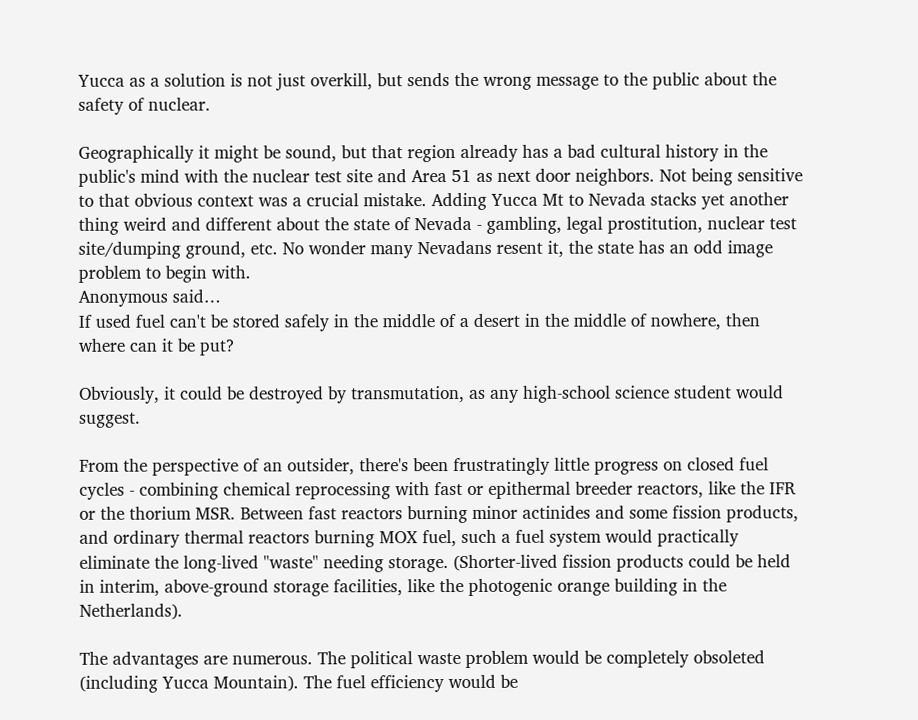Yucca as a solution is not just overkill, but sends the wrong message to the public about the safety of nuclear.

Geographically it might be sound, but that region already has a bad cultural history in the public's mind with the nuclear test site and Area 51 as next door neighbors. Not being sensitive to that obvious context was a crucial mistake. Adding Yucca Mt to Nevada stacks yet another thing weird and different about the state of Nevada - gambling, legal prostitution, nuclear test site/dumping ground, etc. No wonder many Nevadans resent it, the state has an odd image problem to begin with.
Anonymous said…
If used fuel can't be stored safely in the middle of a desert in the middle of nowhere, then where can it be put?

Obviously, it could be destroyed by transmutation, as any high-school science student would suggest.

From the perspective of an outsider, there's been frustratingly little progress on closed fuel cycles - combining chemical reprocessing with fast or epithermal breeder reactors, like the IFR or the thorium MSR. Between fast reactors burning minor actinides and some fission products, and ordinary thermal reactors burning MOX fuel, such a fuel system would practically eliminate the long-lived "waste" needing storage. (Shorter-lived fission products could be held in interim, above-ground storage facilities, like the photogenic orange building in the Netherlands).

The advantages are numerous. The political waste problem would be completely obsoleted (including Yucca Mountain). The fuel efficiency would be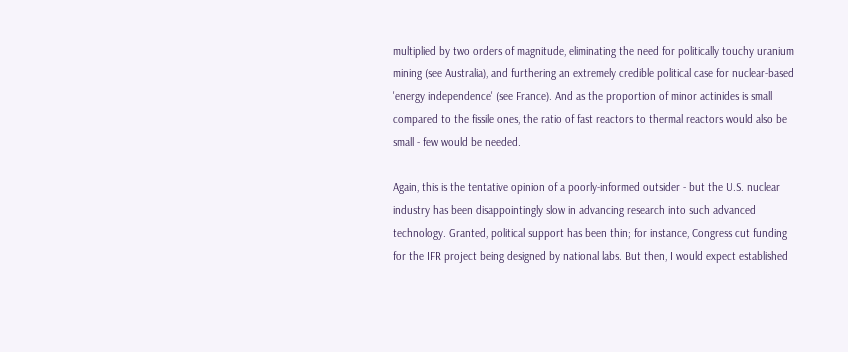multiplied by two orders of magnitude, eliminating the need for politically touchy uranium mining (see Australia), and furthering an extremely credible political case for nuclear-based 'energy independence' (see France). And as the proportion of minor actinides is small compared to the fissile ones, the ratio of fast reactors to thermal reactors would also be small - few would be needed.

Again, this is the tentative opinion of a poorly-informed outsider - but the U.S. nuclear industry has been disappointingly slow in advancing research into such advanced technology. Granted, political support has been thin; for instance, Congress cut funding for the IFR project being designed by national labs. But then, I would expect established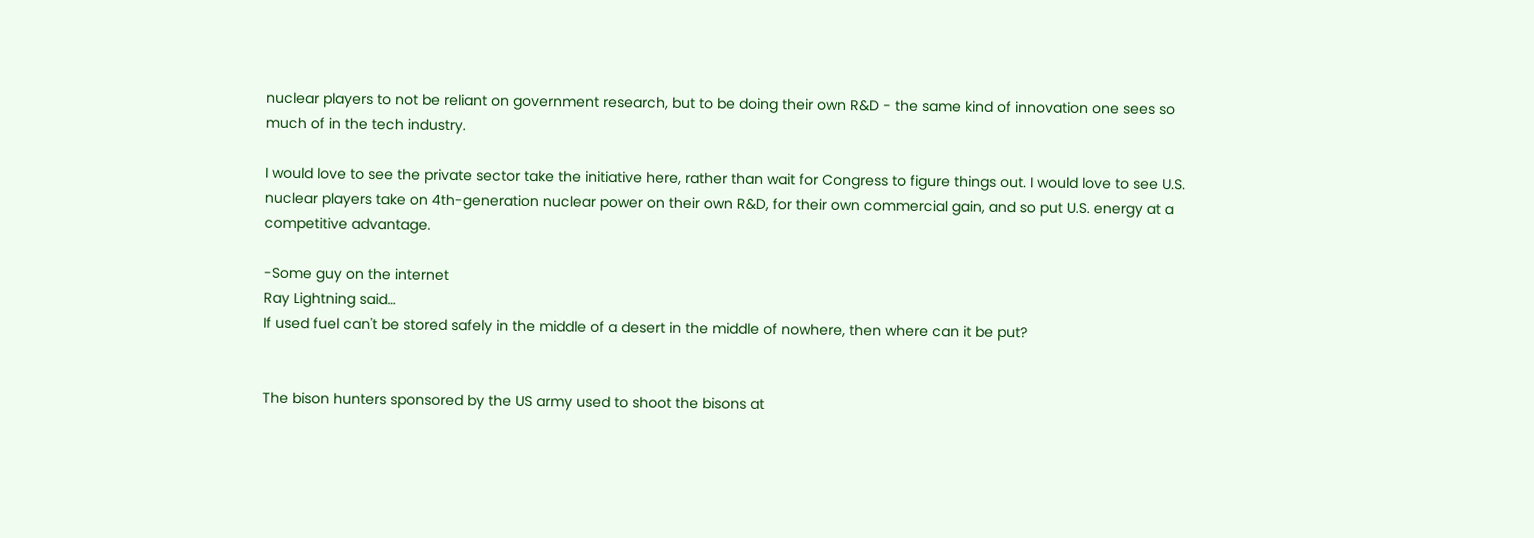nuclear players to not be reliant on government research, but to be doing their own R&D - the same kind of innovation one sees so much of in the tech industry.

I would love to see the private sector take the initiative here, rather than wait for Congress to figure things out. I would love to see U.S. nuclear players take on 4th-generation nuclear power on their own R&D, for their own commercial gain, and so put U.S. energy at a competitive advantage.

-Some guy on the internet
Ray Lightning said…
If used fuel can't be stored safely in the middle of a desert in the middle of nowhere, then where can it be put?


The bison hunters sponsored by the US army used to shoot the bisons at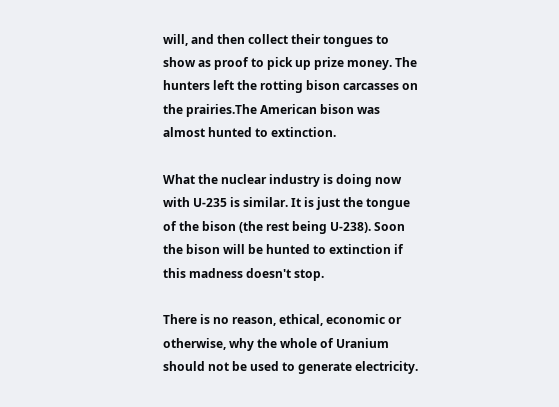will, and then collect their tongues to show as proof to pick up prize money. The hunters left the rotting bison carcasses on the prairies.The American bison was almost hunted to extinction.

What the nuclear industry is doing now with U-235 is similar. It is just the tongue of the bison (the rest being U-238). Soon the bison will be hunted to extinction if this madness doesn't stop.

There is no reason, ethical, economic or otherwise, why the whole of Uranium should not be used to generate electricity.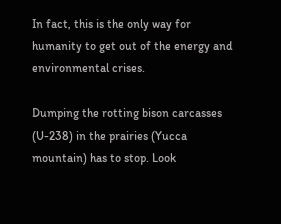In fact, this is the only way for humanity to get out of the energy and environmental crises.

Dumping the rotting bison carcasses (U-238) in the prairies (Yucca mountain) has to stop. Look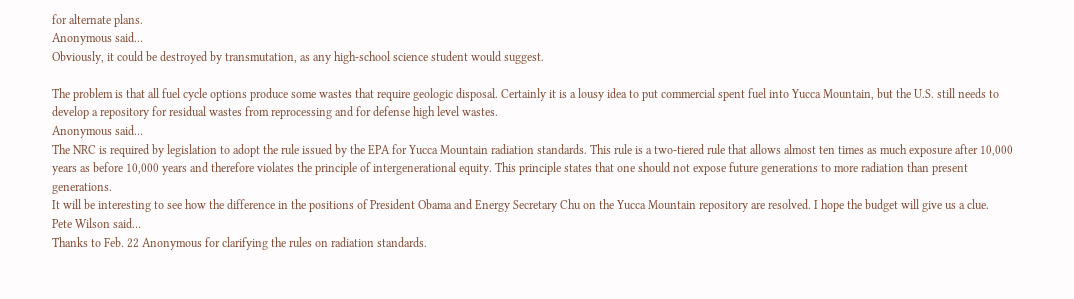for alternate plans.
Anonymous said…
Obviously, it could be destroyed by transmutation, as any high-school science student would suggest.

The problem is that all fuel cycle options produce some wastes that require geologic disposal. Certainly it is a lousy idea to put commercial spent fuel into Yucca Mountain, but the U.S. still needs to develop a repository for residual wastes from reprocessing and for defense high level wastes.
Anonymous said…
The NRC is required by legislation to adopt the rule issued by the EPA for Yucca Mountain radiation standards. This rule is a two-tiered rule that allows almost ten times as much exposure after 10,000 years as before 10,000 years and therefore violates the principle of intergenerational equity. This principle states that one should not expose future generations to more radiation than present generations.
It will be interesting to see how the difference in the positions of President Obama and Energy Secretary Chu on the Yucca Mountain repository are resolved. I hope the budget will give us a clue.
Pete Wilson said…
Thanks to Feb. 22 Anonymous for clarifying the rules on radiation standards.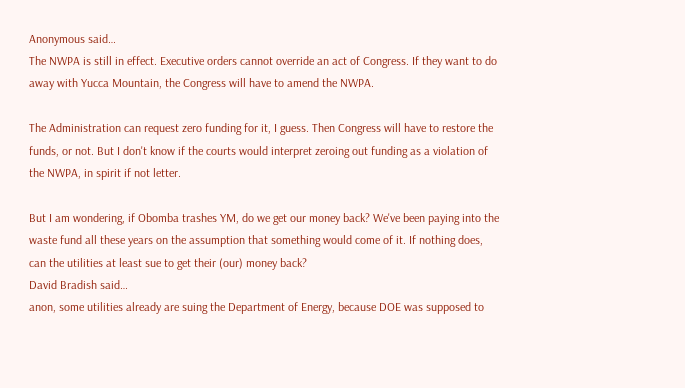Anonymous said…
The NWPA is still in effect. Executive orders cannot override an act of Congress. If they want to do away with Yucca Mountain, the Congress will have to amend the NWPA.

The Administration can request zero funding for it, I guess. Then Congress will have to restore the funds, or not. But I don't know if the courts would interpret zeroing out funding as a violation of the NWPA, in spirit if not letter.

But I am wondering, if Obomba trashes YM, do we get our money back? We've been paying into the waste fund all these years on the assumption that something would come of it. If nothing does, can the utilities at least sue to get their (our) money back?
David Bradish said…
anon, some utilities already are suing the Department of Energy, because DOE was supposed to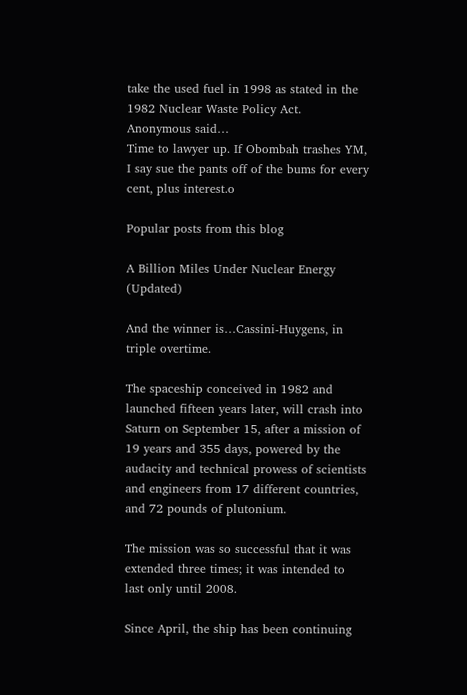take the used fuel in 1998 as stated in the 1982 Nuclear Waste Policy Act.
Anonymous said…
Time to lawyer up. If Obombah trashes YM, I say sue the pants off of the bums for every cent, plus interest.o

Popular posts from this blog

A Billion Miles Under Nuclear Energy (Updated)

And the winner is…Cassini-Huygens, in triple overtime.

The spaceship conceived in 1982 and launched fifteen years later, will crash into Saturn on September 15, after a mission of 19 years and 355 days, powered by the audacity and technical prowess of scientists and engineers from 17 different countries, and 72 pounds of plutonium.

The mission was so successful that it was extended three times; it was intended to last only until 2008.

Since April, the ship has been continuing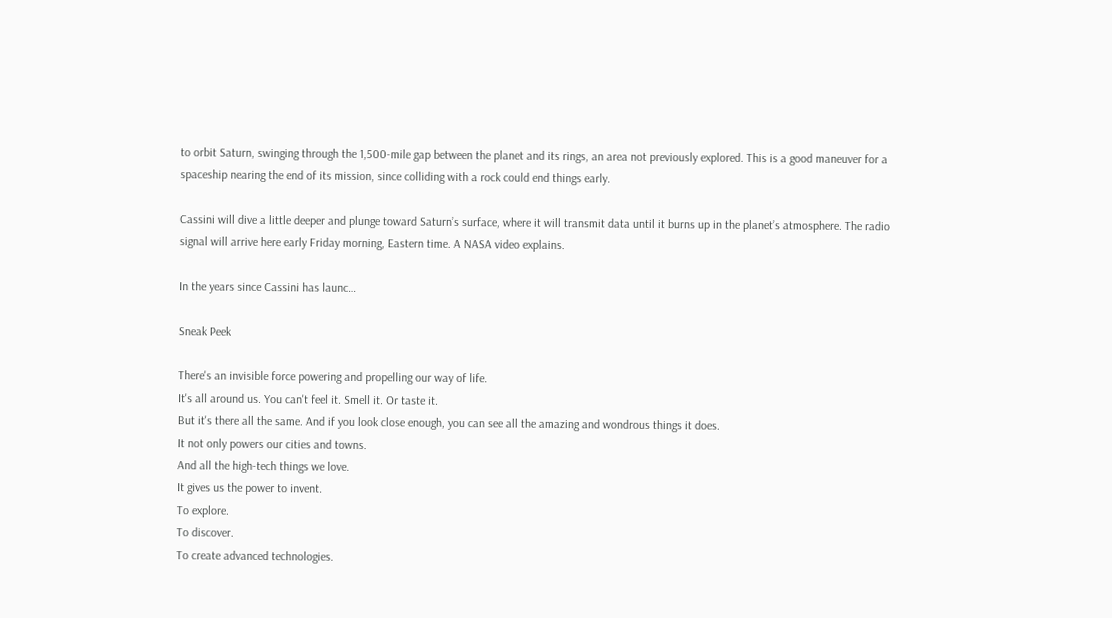to orbit Saturn, swinging through the 1,500-mile gap between the planet and its rings, an area not previously explored. This is a good maneuver for a spaceship nearing the end of its mission, since colliding with a rock could end things early.

Cassini will dive a little deeper and plunge toward Saturn’s surface, where it will transmit data until it burns up in the planet’s atmosphere. The radio signal will arrive here early Friday morning, Eastern time. A NASA video explains.

In the years since Cassini has launc…

Sneak Peek

There's an invisible force powering and propelling our way of life.
It's all around us. You can't feel it. Smell it. Or taste it.
But it's there all the same. And if you look close enough, you can see all the amazing and wondrous things it does.
It not only powers our cities and towns.
And all the high-tech things we love.
It gives us the power to invent.
To explore.
To discover.
To create advanced technologies.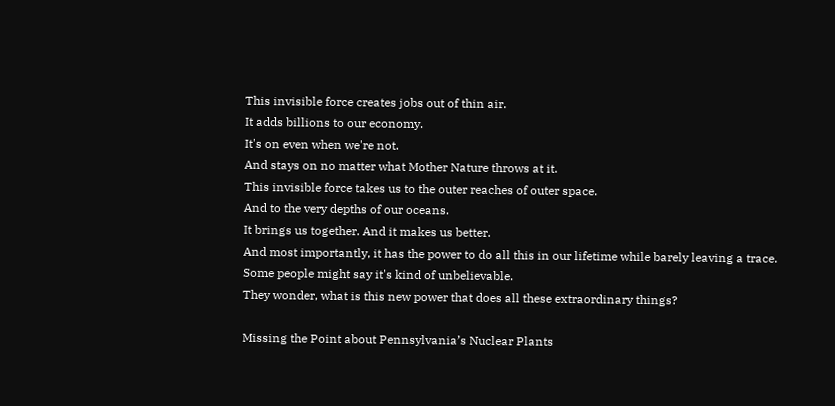This invisible force creates jobs out of thin air.
It adds billions to our economy.
It's on even when we're not.
And stays on no matter what Mother Nature throws at it.
This invisible force takes us to the outer reaches of outer space.
And to the very depths of our oceans.
It brings us together. And it makes us better.
And most importantly, it has the power to do all this in our lifetime while barely leaving a trace.
Some people might say it's kind of unbelievable.
They wonder, what is this new power that does all these extraordinary things?

Missing the Point about Pennsylvania’s Nuclear Plants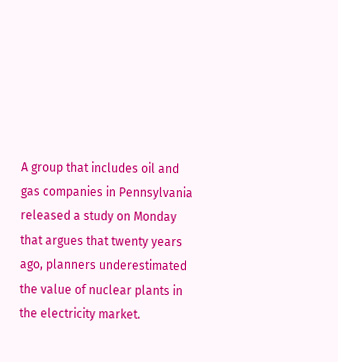A group that includes oil and gas companies in Pennsylvania released a study on Monday that argues that twenty years ago, planners underestimated the value of nuclear plants in the electricity market.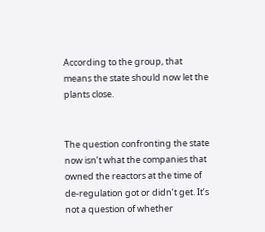According to the group, that means the state should now let the plants close.


The question confronting the state now isn’t what the companies that owned the reactors at the time of de-regulation got or didn’t get. It’s not a question of whether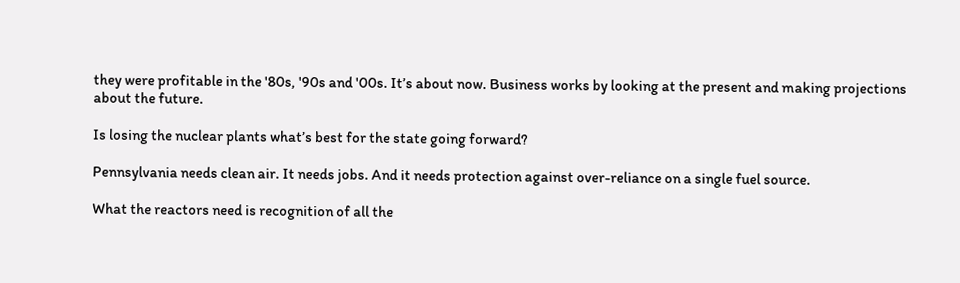they were profitable in the '80s, '90s and '00s. It’s about now. Business works by looking at the present and making projections about the future.

Is losing the nuclear plants what’s best for the state going forward?

Pennsylvania needs clean air. It needs jobs. And it needs protection against over-reliance on a single fuel source.

What the reactors need is recognition of all the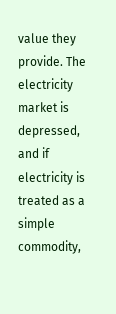value they provide. The electricity market is depressed, and if electricity is treated as a simple commodity,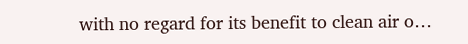with no regard for its benefit to clean air o…